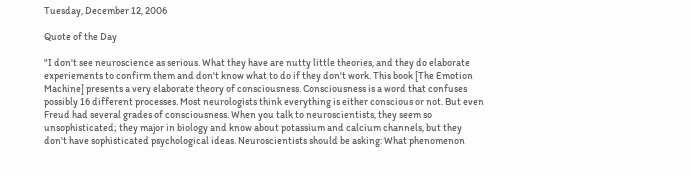Tuesday, December 12, 2006

Quote of the Day

"I don't see neuroscience as serious. What they have are nutty little theories, and they do elaborate experiements to confirm them and don't know what to do if they don't work. This book [The Emotion Machine] presents a very elaborate theory of consciousness. Consciousness is a word that confuses possibly 16 different processes. Most neurologists think everything is either conscious or not. But even Freud had several grades of consciousness. When you talk to neuroscientists, they seem so unsophisticated; they major in biology and know about potassium and calcium channels, but they don't have sophisticated psychological ideas. Neuroscientists should be asking: What phenomenon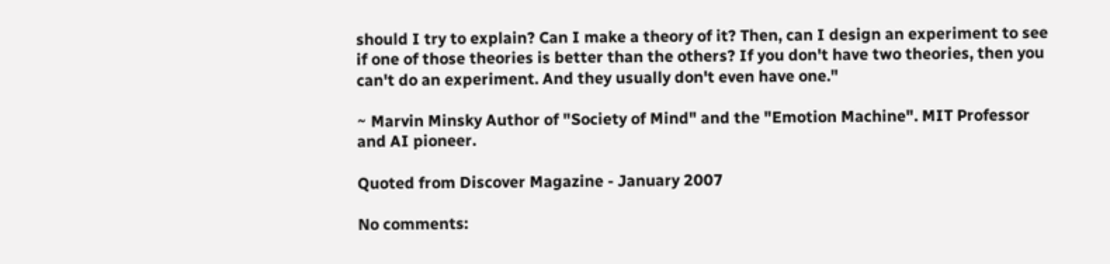should I try to explain? Can I make a theory of it? Then, can I design an experiment to see if one of those theories is better than the others? If you don't have two theories, then you can't do an experiment. And they usually don't even have one."

~ Marvin Minsky Author of "Society of Mind" and the "Emotion Machine". MIT Professor and AI pioneer.

Quoted from Discover Magazine - January 2007

No comments: